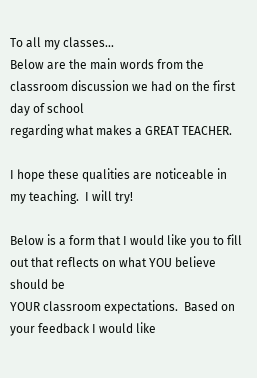To all my classes...
Below are the main words from the classroom discussion we had on the first day of school
regarding what makes a GREAT TEACHER.

I hope these qualities are noticeable in my teaching.  I will try!

Below is a form that I would like you to fill out that reflects on what YOU believe should be
YOUR classroom expectations.  Based on your feedback I would like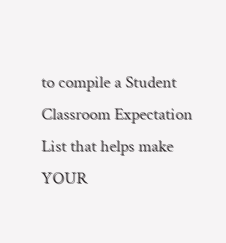to compile a Student
Classroom Expectation List that helps make YOUR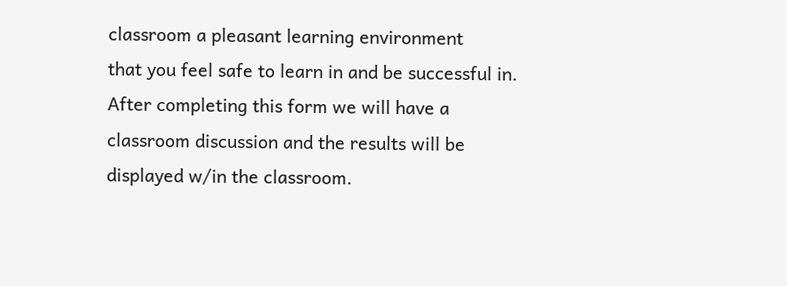classroom a pleasant learning environment
that you feel safe to learn in and be successful in.  After completing this form we will have a
classroom discussion and the results will be displayed w/in the classroom.